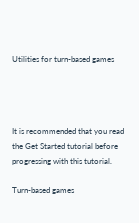Utilities for turn-based games




It is recommended that you read the Get Started tutorial before progressing with this tutorial.

Turn-based games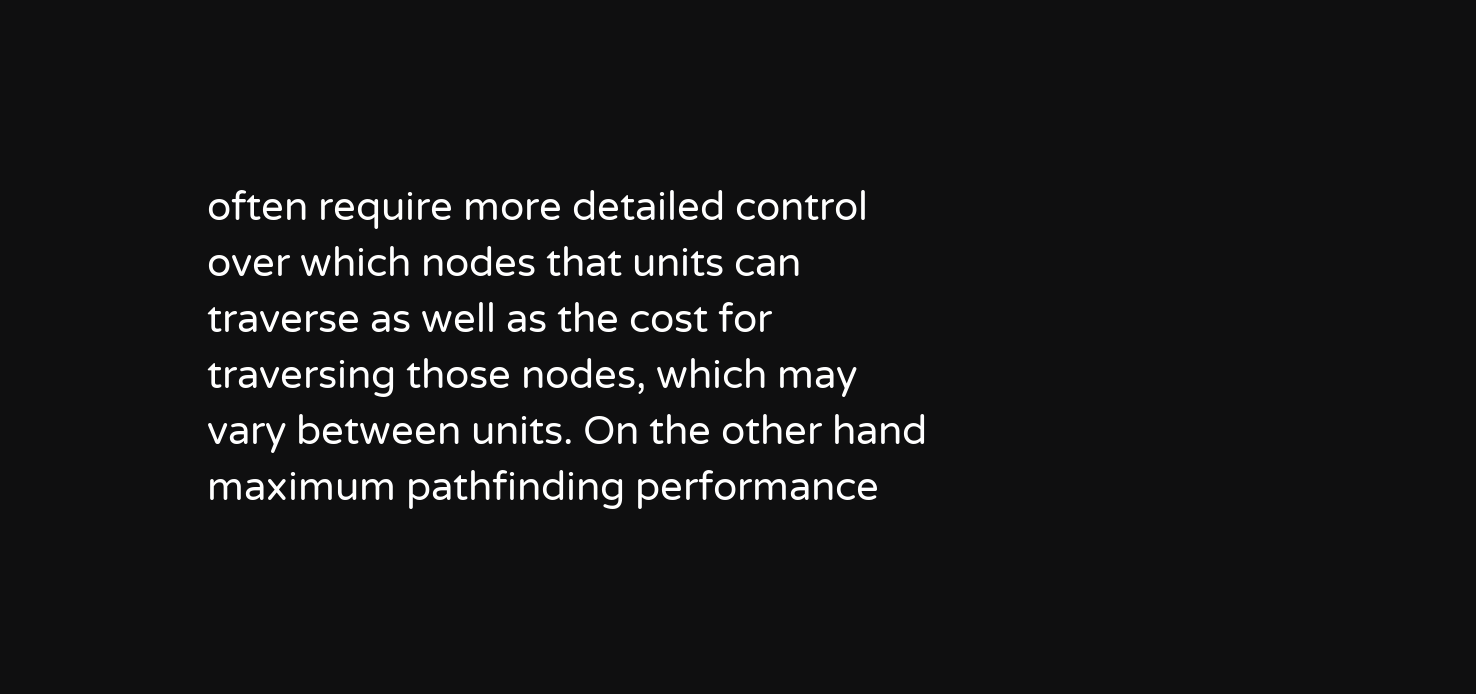often require more detailed control over which nodes that units can traverse as well as the cost for traversing those nodes, which may vary between units. On the other hand maximum pathfinding performance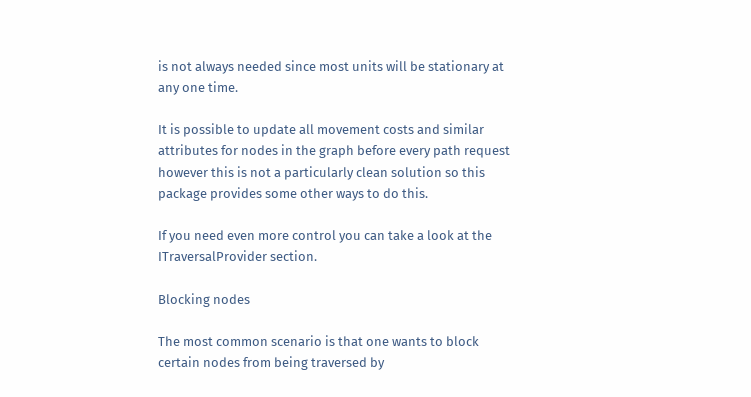is not always needed since most units will be stationary at any one time.

It is possible to update all movement costs and similar attributes for nodes in the graph before every path request however this is not a particularly clean solution so this package provides some other ways to do this.

If you need even more control you can take a look at the ITraversalProvider section.

Blocking nodes

The most common scenario is that one wants to block certain nodes from being traversed by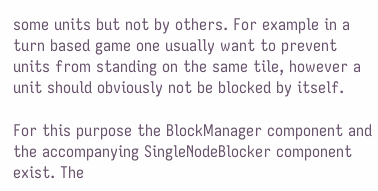some units but not by others. For example in a turn based game one usually want to prevent units from standing on the same tile, however a unit should obviously not be blocked by itself.

For this purpose the BlockManager component and the accompanying SingleNodeBlocker component exist. The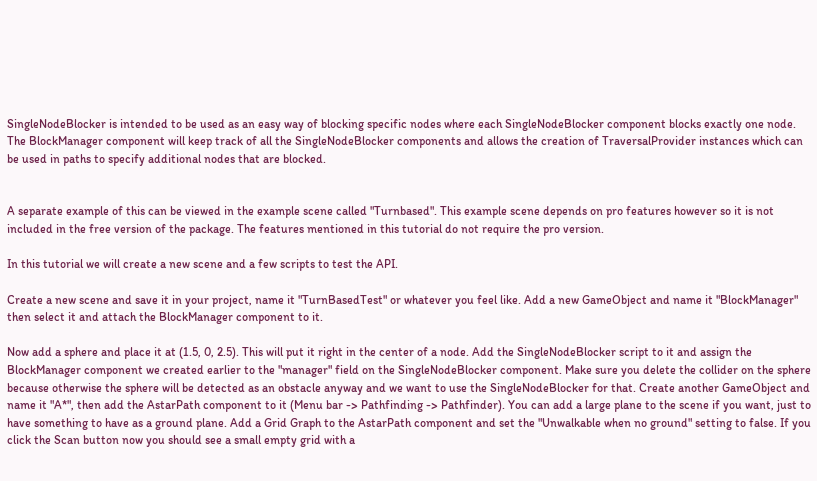SingleNodeBlocker is intended to be used as an easy way of blocking specific nodes where each SingleNodeBlocker component blocks exactly one node. The BlockManager component will keep track of all the SingleNodeBlocker components and allows the creation of TraversalProvider instances which can be used in paths to specify additional nodes that are blocked.


A separate example of this can be viewed in the example scene called "Turnbased". This example scene depends on pro features however so it is not included in the free version of the package. The features mentioned in this tutorial do not require the pro version.

In this tutorial we will create a new scene and a few scripts to test the API.

Create a new scene and save it in your project, name it "TurnBasedTest" or whatever you feel like. Add a new GameObject and name it "BlockManager" then select it and attach the BlockManager component to it.

Now add a sphere and place it at (1.5, 0, 2.5). This will put it right in the center of a node. Add the SingleNodeBlocker script to it and assign the BlockManager component we created earlier to the "manager" field on the SingleNodeBlocker component. Make sure you delete the collider on the sphere because otherwise the sphere will be detected as an obstacle anyway and we want to use the SingleNodeBlocker for that. Create another GameObject and name it "A*", then add the AstarPath component to it (Menu bar -> Pathfinding -> Pathfinder). You can add a large plane to the scene if you want, just to have something to have as a ground plane. Add a Grid Graph to the AstarPath component and set the "Unwalkable when no ground" setting to false. If you click the Scan button now you should see a small empty grid with a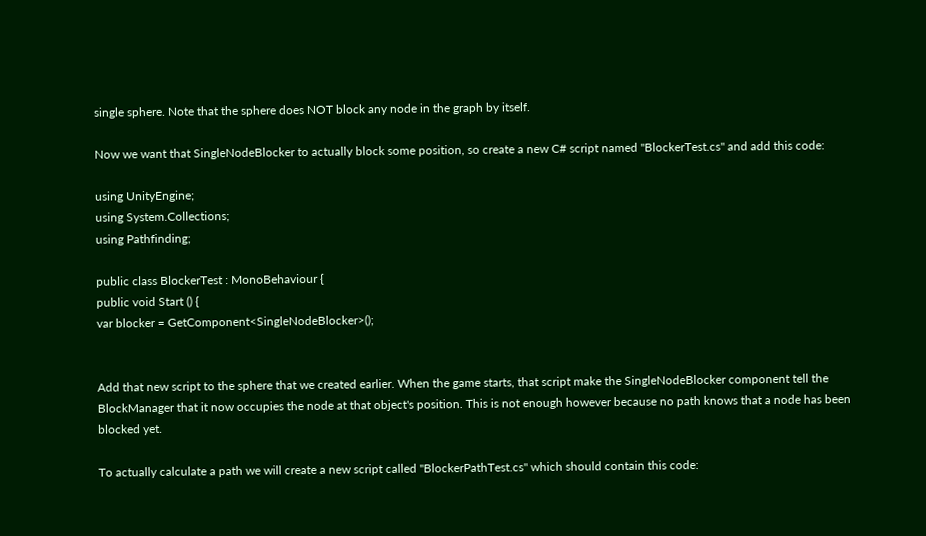single sphere. Note that the sphere does NOT block any node in the graph by itself.

Now we want that SingleNodeBlocker to actually block some position, so create a new C# script named "BlockerTest.cs" and add this code:

using UnityEngine;
using System.Collections;
using Pathfinding;

public class BlockerTest : MonoBehaviour {
public void Start () {
var blocker = GetComponent<SingleNodeBlocker>();


Add that new script to the sphere that we created earlier. When the game starts, that script make the SingleNodeBlocker component tell the BlockManager that it now occupies the node at that object's position. This is not enough however because no path knows that a node has been blocked yet.

To actually calculate a path we will create a new script called "BlockerPathTest.cs" which should contain this code: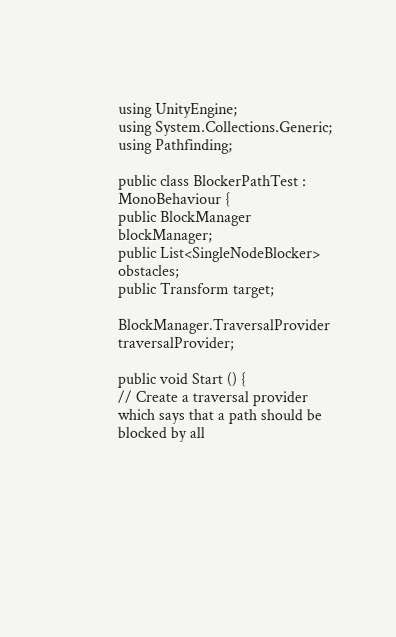using UnityEngine;
using System.Collections.Generic;
using Pathfinding;

public class BlockerPathTest : MonoBehaviour {
public BlockManager blockManager;
public List<SingleNodeBlocker> obstacles;
public Transform target;

BlockManager.TraversalProvider traversalProvider;

public void Start () {
// Create a traversal provider which says that a path should be blocked by all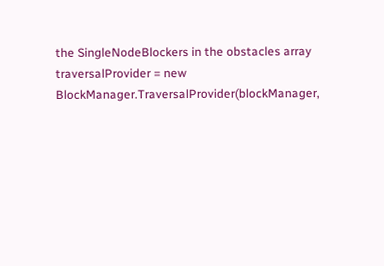the SingleNodeBlockers in the obstacles array
traversalProvider = new BlockManager.TraversalProvider(blockManager,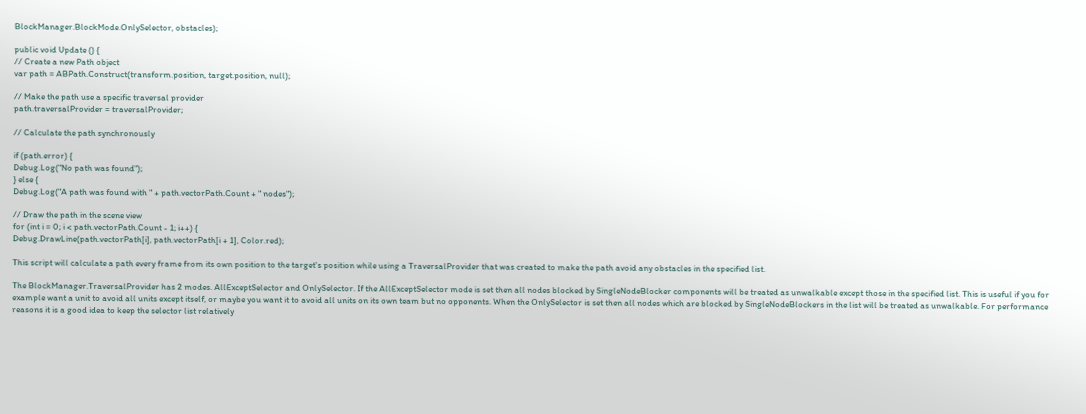BlockManager.BlockMode.OnlySelector, obstacles);

public void Update () {
// Create a new Path object
var path = ABPath.Construct(transform.position, target.position, null);

// Make the path use a specific traversal provider
path.traversalProvider = traversalProvider;

// Calculate the path synchronously

if (path.error) {
Debug.Log("No path was found");
} else {
Debug.Log("A path was found with " + path.vectorPath.Count + " nodes");

// Draw the path in the scene view
for (int i = 0; i < path.vectorPath.Count - 1; i++) {
Debug.DrawLine(path.vectorPath[i], path.vectorPath[i + 1], Color.red);

This script will calculate a path every frame from its own position to the target's position while using a TraversalProvider that was created to make the path avoid any obstacles in the specified list.

The BlockManager.TraversalProvider has 2 modes. AllExceptSelector and OnlySelector. If the AllExceptSelector mode is set then all nodes blocked by SingleNodeBlocker components will be treated as unwalkable except those in the specified list. This is useful if you for example want a unit to avoid all units except itself, or maybe you want it to avoid all units on its own team but no opponents. When the OnlySelector is set then all nodes which are blocked by SingleNodeBlockers in the list will be treated as unwalkable. For performance reasons it is a good idea to keep the selector list relatively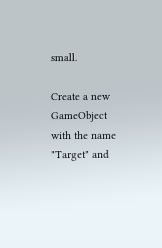small.

Create a new GameObject with the name "Target" and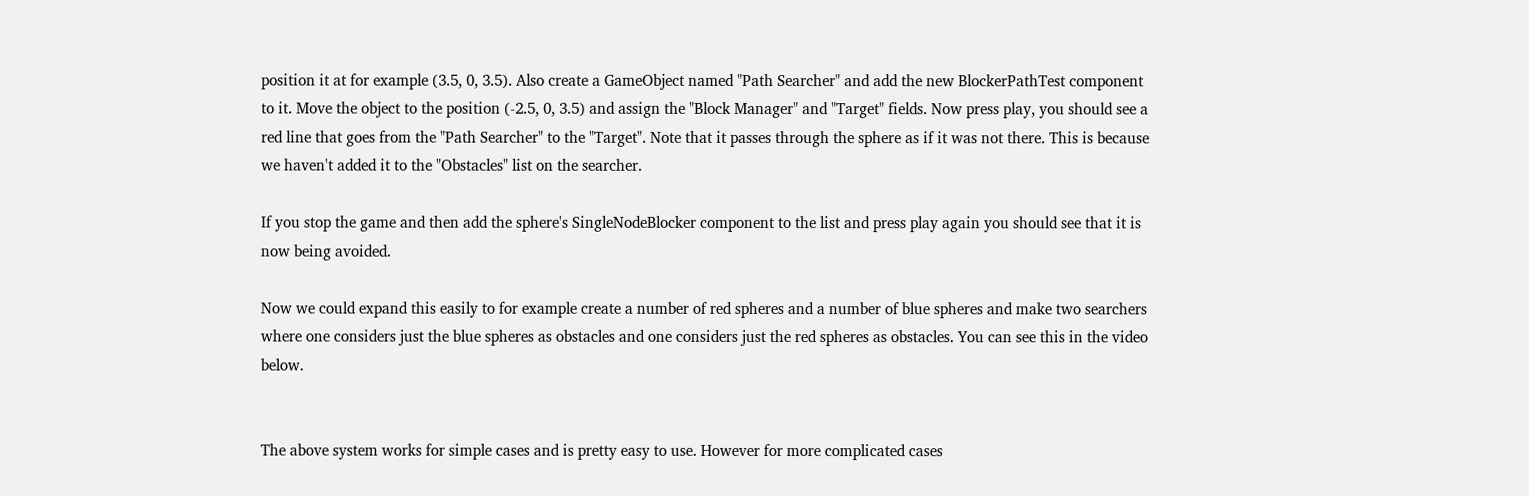position it at for example (3.5, 0, 3.5). Also create a GameObject named "Path Searcher" and add the new BlockerPathTest component to it. Move the object to the position (-2.5, 0, 3.5) and assign the "Block Manager" and "Target" fields. Now press play, you should see a red line that goes from the "Path Searcher" to the "Target". Note that it passes through the sphere as if it was not there. This is because we haven't added it to the "Obstacles" list on the searcher.

If you stop the game and then add the sphere's SingleNodeBlocker component to the list and press play again you should see that it is now being avoided.

Now we could expand this easily to for example create a number of red spheres and a number of blue spheres and make two searchers where one considers just the blue spheres as obstacles and one considers just the red spheres as obstacles. You can see this in the video below.


The above system works for simple cases and is pretty easy to use. However for more complicated cases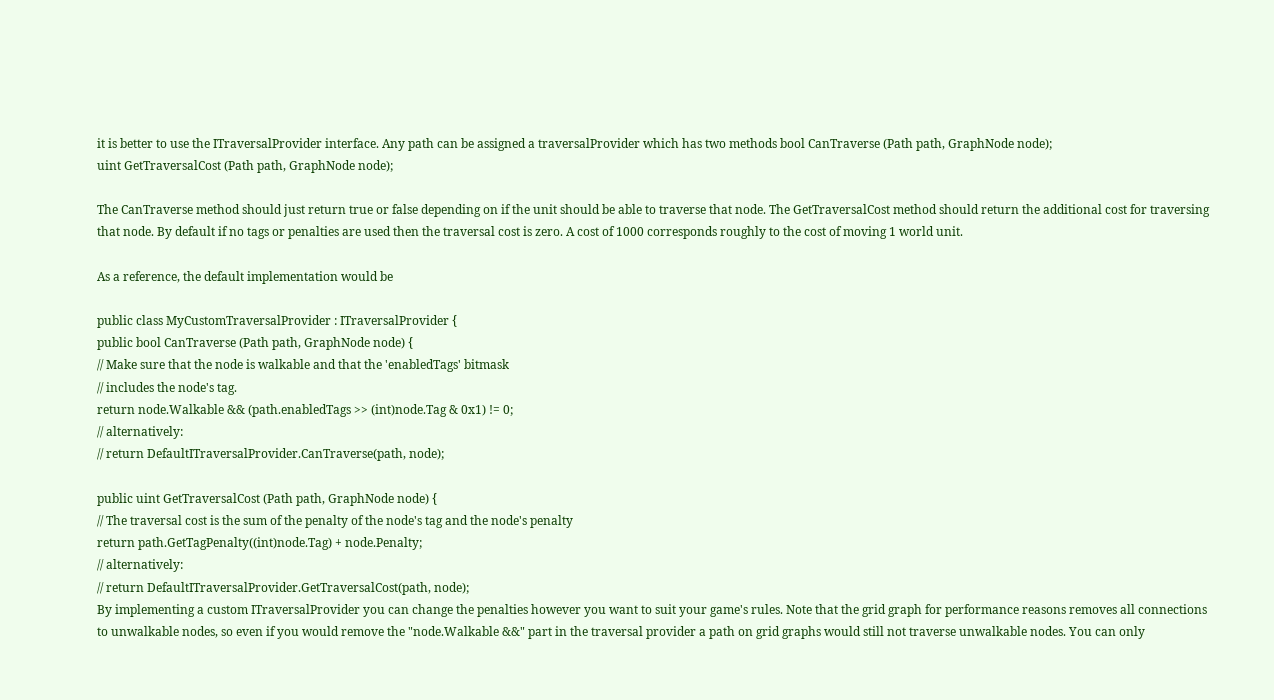it is better to use the ITraversalProvider interface. Any path can be assigned a traversalProvider which has two methods bool CanTraverse (Path path, GraphNode node);
uint GetTraversalCost (Path path, GraphNode node);

The CanTraverse method should just return true or false depending on if the unit should be able to traverse that node. The GetTraversalCost method should return the additional cost for traversing that node. By default if no tags or penalties are used then the traversal cost is zero. A cost of 1000 corresponds roughly to the cost of moving 1 world unit.

As a reference, the default implementation would be

public class MyCustomTraversalProvider : ITraversalProvider {
public bool CanTraverse (Path path, GraphNode node) {
// Make sure that the node is walkable and that the 'enabledTags' bitmask
// includes the node's tag.
return node.Walkable && (path.enabledTags >> (int)node.Tag & 0x1) != 0;
// alternatively:
// return DefaultITraversalProvider.CanTraverse(path, node);

public uint GetTraversalCost (Path path, GraphNode node) {
// The traversal cost is the sum of the penalty of the node's tag and the node's penalty
return path.GetTagPenalty((int)node.Tag) + node.Penalty;
// alternatively:
// return DefaultITraversalProvider.GetTraversalCost(path, node);
By implementing a custom ITraversalProvider you can change the penalties however you want to suit your game's rules. Note that the grid graph for performance reasons removes all connections to unwalkable nodes, so even if you would remove the "node.Walkable &&" part in the traversal provider a path on grid graphs would still not traverse unwalkable nodes. You can only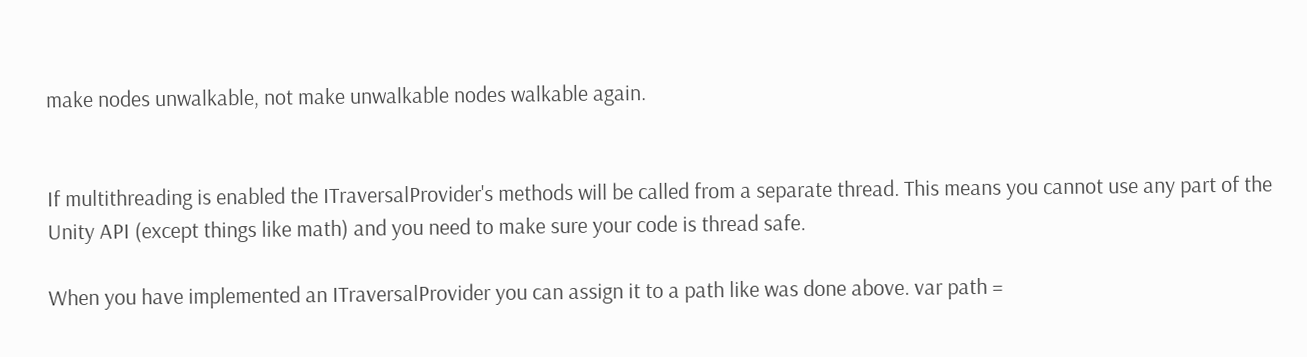make nodes unwalkable, not make unwalkable nodes walkable again.


If multithreading is enabled the ITraversalProvider's methods will be called from a separate thread. This means you cannot use any part of the Unity API (except things like math) and you need to make sure your code is thread safe.

When you have implemented an ITraversalProvider you can assign it to a path like was done above. var path =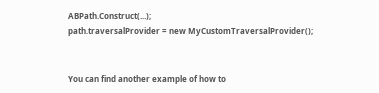ABPath.Construct(...);
path.traversalProvider = new MyCustomTraversalProvider();


You can find another example of how to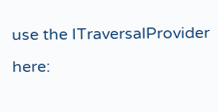use the ITraversalProvider here: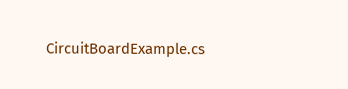CircuitBoardExample.cs